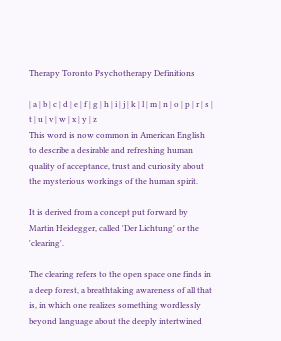Therapy Toronto Psychotherapy Definitions

| a | b | c | d | e | f | g | h | i | j | k | l | m | n | o | p | r | s | t | u | v | w | x | y | z
This word is now common in American English to describe a desirable and refreshing human quality of acceptance, trust and curiosity about the mysterious workings of the human spirit.

It is derived from a concept put forward by Martin Heidegger, called 'Der Lichtung' or the 'clearing'.

The clearing refers to the open space one finds in a deep forest, a breathtaking awareness of all that is, in which one realizes something wordlessly beyond language about the deeply intertwined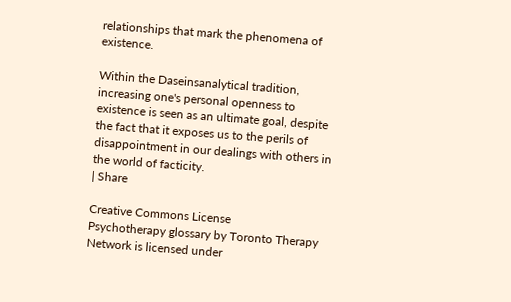relationships that mark the phenomena of existence.

Within the Daseinsanalytical tradition, increasing one's personal openness to existence is seen as an ultimate goal, despite the fact that it exposes us to the perils of disappointment in our dealings with others in the world of facticity.
| Share

Creative Commons License
Psychotherapy glossary by Toronto Therapy Network is licensed under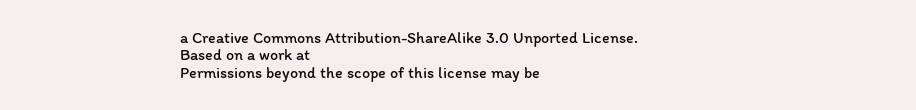a Creative Commons Attribution-ShareAlike 3.0 Unported License.
Based on a work at
Permissions beyond the scope of this license may be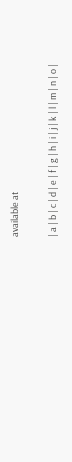available at

| a | b | c | d | e | f | g | h | i | j | k | l | m | n | o |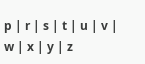p | r | s | t | u | v | w | x | y | z